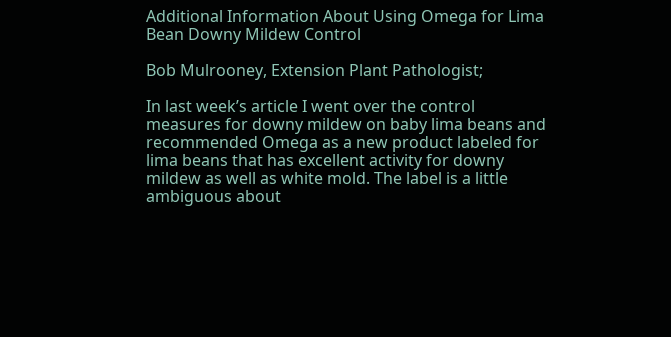Additional Information About Using Omega for Lima Bean Downy Mildew Control

Bob Mulrooney, Extension Plant Pathologist;

In last week’s article I went over the control measures for downy mildew on baby lima beans and recommended Omega as a new product labeled for lima beans that has excellent activity for downy mildew as well as white mold. The label is a little ambiguous about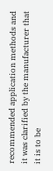recommended application methods and it was clarified by the manufacturer that it is to be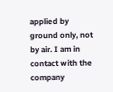applied by ground only, not by air. I am in contact with the company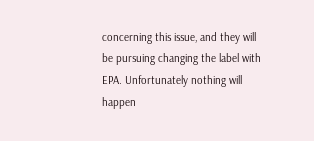concerning this issue, and they will be pursuing changing the label with EPA. Unfortunately nothing will happen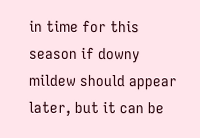in time for this season if downy mildew should appear later, but it can be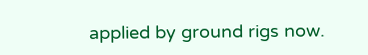applied by ground rigs now.